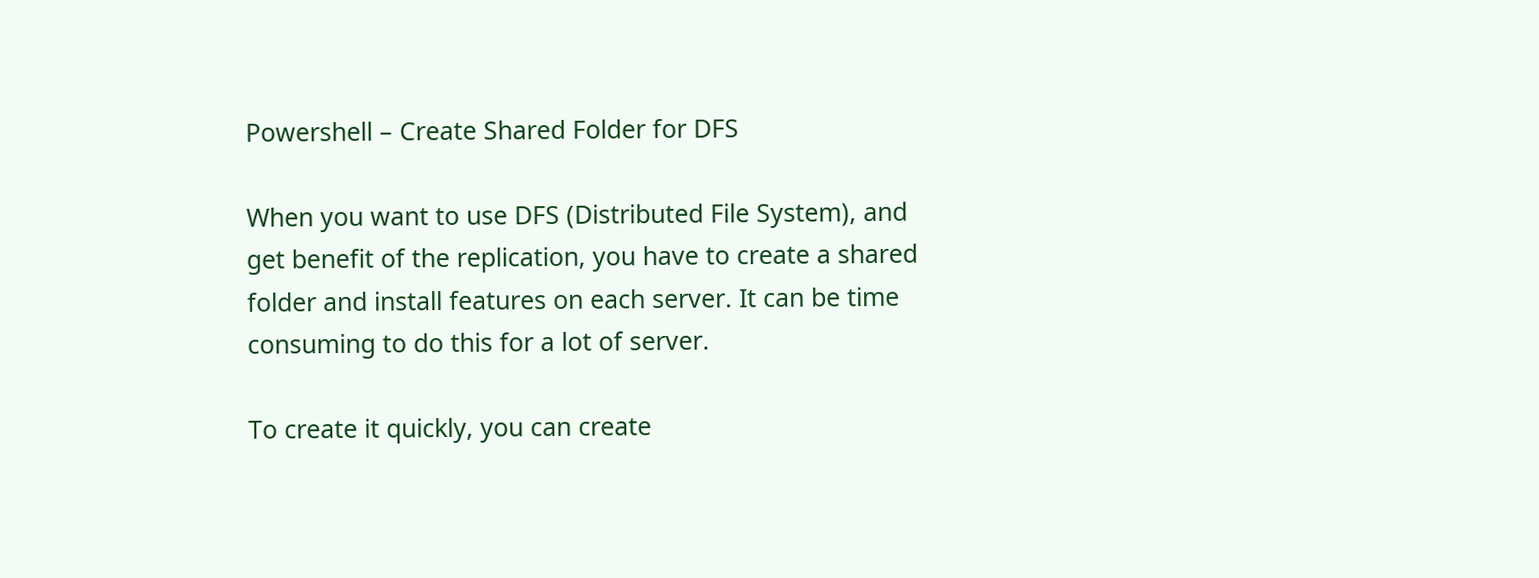Powershell – Create Shared Folder for DFS

When you want to use DFS (Distributed File System), and get benefit of the replication, you have to create a shared folder and install features on each server. It can be time consuming to do this for a lot of server.

To create it quickly, you can create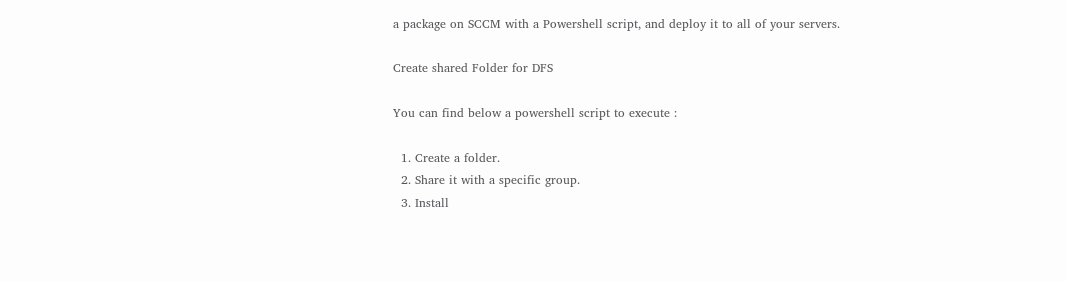a package on SCCM with a Powershell script, and deploy it to all of your servers.

Create shared Folder for DFS

You can find below a powershell script to execute :

  1. Create a folder.
  2. Share it with a specific group.
  3. Install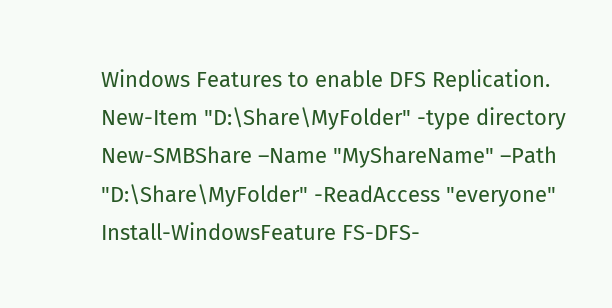Windows Features to enable DFS Replication.
New-Item "D:\Share\MyFolder" -type directory
New-SMBShare –Name "MyShareName" –Path "D:\Share\MyFolder" -ReadAccess "everyone"
Install-WindowsFeature FS-DFS-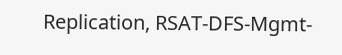Replication, RSAT-DFS-Mgmt-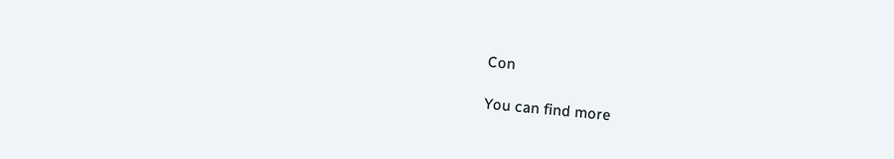Con

You can find more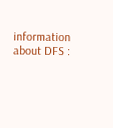information about DFS :